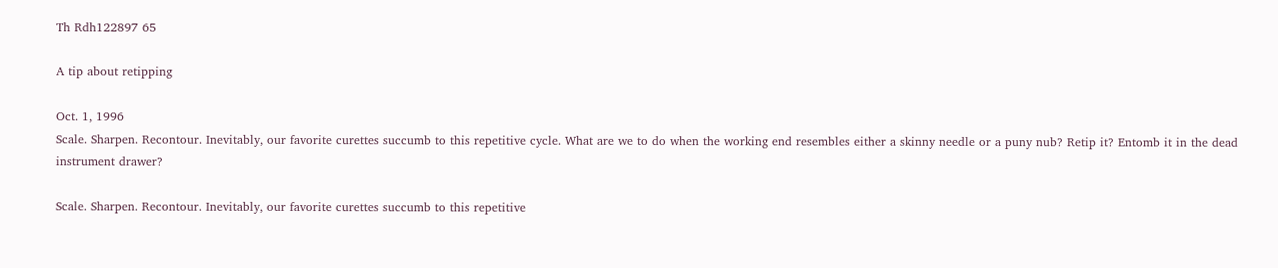Th Rdh122897 65

A tip about retipping

Oct. 1, 1996
Scale. Sharpen. Recontour. Inevitably, our favorite curettes succumb to this repetitive cycle. What are we to do when the working end resembles either a skinny needle or a puny nub? Retip it? Entomb it in the dead instrument drawer?

Scale. Sharpen. Recontour. Inevitably, our favorite curettes succumb to this repetitive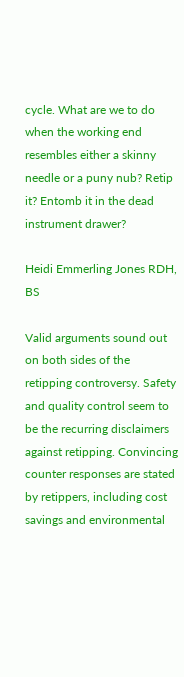cycle. What are we to do when the working end resembles either a skinny needle or a puny nub? Retip it? Entomb it in the dead instrument drawer?

Heidi Emmerling Jones RDH, BS

Valid arguments sound out on both sides of the retipping controversy. Safety and quality control seem to be the recurring disclaimers against retipping. Convincing counter responses are stated by retippers, including cost savings and environmental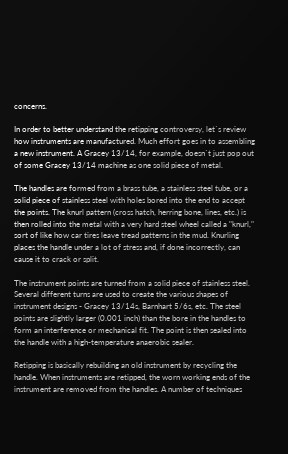concerns.

In order to better understand the retipping controversy, let`s review how instruments are manufactured. Much effort goes in to assembling a new instrument. A Gracey 13/14, for example, doesn`t just pop out of some Gracey 13/14 machine as one solid piece of metal.

The handles are formed from a brass tube, a stainless steel tube, or a solid piece of stainless steel with holes bored into the end to accept the points. The knurl pattern (cross hatch, herring bone, lines, etc.) is then rolled into the metal with a very hard steel wheel called a "knurl," sort of like how car tires leave tread patterns in the mud. Knurling places the handle under a lot of stress and, if done incorrectly, can cause it to crack or split.

The instrument points are turned from a solid piece of stainless steel. Several different turns are used to create the various shapes of instrument designs - Gracey 13/14s, Barnhart 5/6s, etc. The steel points are slightly larger (0.001 inch) than the bore in the handles to form an interference or mechanical fit. The point is then sealed into the handle with a high-temperature anaerobic sealer.

Retipping is basically rebuilding an old instrument by recycling the handle. When instruments are retipped, the worn working ends of the instrument are removed from the handles. A number of techniques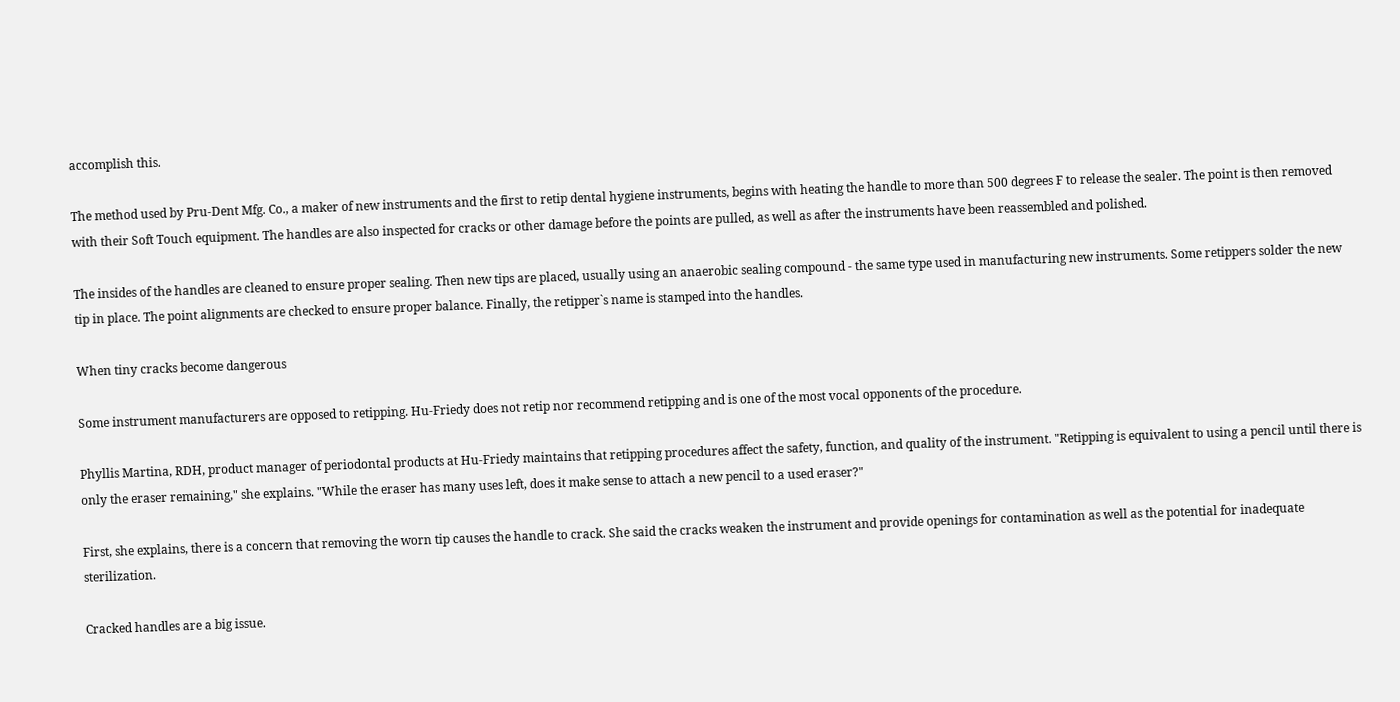accomplish this.

The method used by Pru-Dent Mfg. Co., a maker of new instruments and the first to retip dental hygiene instruments, begins with heating the handle to more than 500 degrees F to release the sealer. The point is then removed with their Soft Touch equipment. The handles are also inspected for cracks or other damage before the points are pulled, as well as after the instruments have been reassembled and polished.

The insides of the handles are cleaned to ensure proper sealing. Then new tips are placed, usually using an anaerobic sealing compound - the same type used in manufacturing new instruments. Some retippers solder the new tip in place. The point alignments are checked to ensure proper balance. Finally, the retipper`s name is stamped into the handles.

When tiny cracks become dangerous

Some instrument manufacturers are opposed to retipping. Hu-Friedy does not retip nor recommend retipping and is one of the most vocal opponents of the procedure.

Phyllis Martina, RDH, product manager of periodontal products at Hu-Friedy maintains that retipping procedures affect the safety, function, and quality of the instrument. "Retipping is equivalent to using a pencil until there is only the eraser remaining," she explains. "While the eraser has many uses left, does it make sense to attach a new pencil to a used eraser?"

First, she explains, there is a concern that removing the worn tip causes the handle to crack. She said the cracks weaken the instrument and provide openings for contamination as well as the potential for inadequate sterilization.

Cracked handles are a big issue.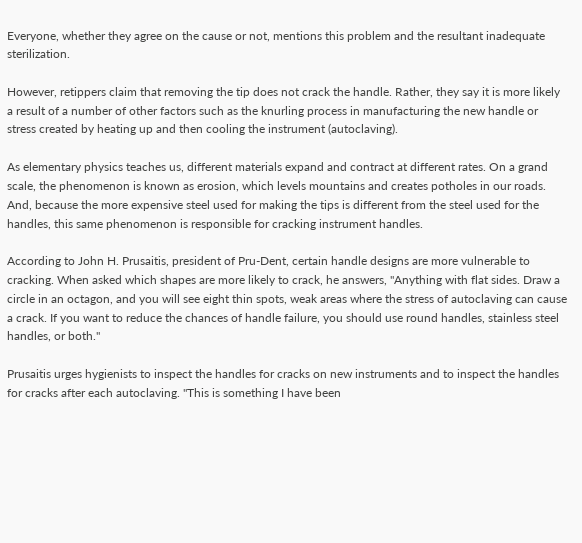Everyone, whether they agree on the cause or not, mentions this problem and the resultant inadequate sterilization.

However, retippers claim that removing the tip does not crack the handle. Rather, they say it is more likely a result of a number of other factors such as the knurling process in manufacturing the new handle or stress created by heating up and then cooling the instrument (autoclaving).

As elementary physics teaches us, different materials expand and contract at different rates. On a grand scale, the phenomenon is known as erosion, which levels mountains and creates potholes in our roads. And, because the more expensive steel used for making the tips is different from the steel used for the handles, this same phenomenon is responsible for cracking instrument handles.

According to John H. Prusaitis, president of Pru-Dent, certain handle designs are more vulnerable to cracking. When asked which shapes are more likely to crack, he answers, "Anything with flat sides. Draw a circle in an octagon, and you will see eight thin spots, weak areas where the stress of autoclaving can cause a crack. If you want to reduce the chances of handle failure, you should use round handles, stainless steel handles, or both."

Prusaitis urges hygienists to inspect the handles for cracks on new instruments and to inspect the handles for cracks after each autoclaving. "This is something I have been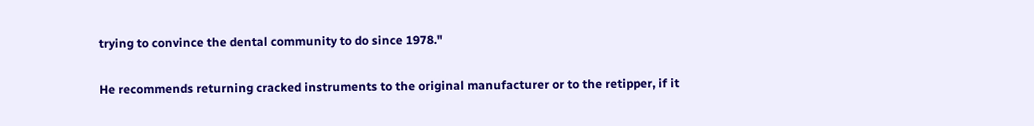trying to convince the dental community to do since 1978."

He recommends returning cracked instruments to the original manufacturer or to the retipper, if it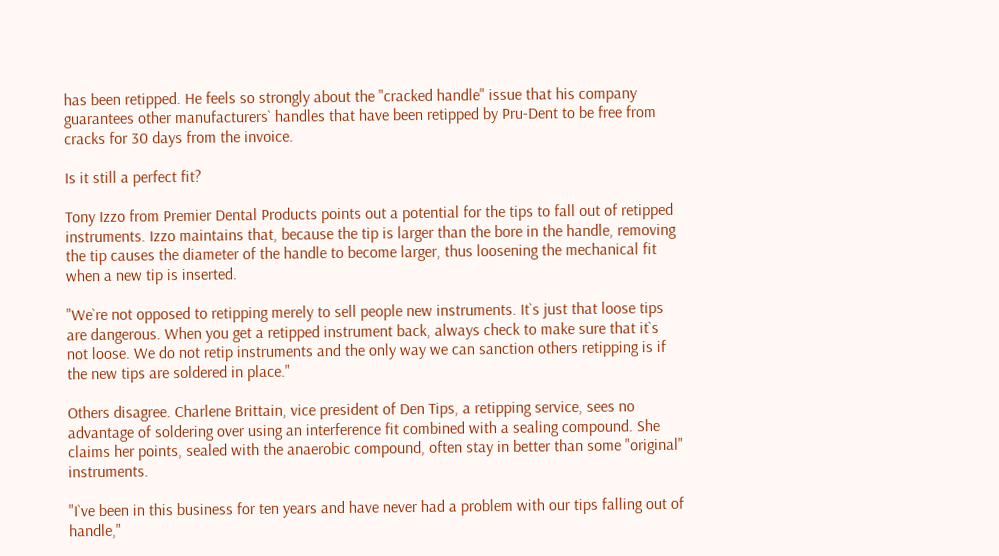has been retipped. He feels so strongly about the "cracked handle" issue that his company guarantees other manufacturers` handles that have been retipped by Pru-Dent to be free from cracks for 30 days from the invoice.

Is it still a perfect fit?

Tony Izzo from Premier Dental Products points out a potential for the tips to fall out of retipped instruments. Izzo maintains that, because the tip is larger than the bore in the handle, removing the tip causes the diameter of the handle to become larger, thus loosening the mechanical fit when a new tip is inserted.

"We`re not opposed to retipping merely to sell people new instruments. It`s just that loose tips are dangerous. When you get a retipped instrument back, always check to make sure that it`s not loose. We do not retip instruments and the only way we can sanction others retipping is if the new tips are soldered in place."

Others disagree. Charlene Brittain, vice president of Den Tips, a retipping service, sees no advantage of soldering over using an interference fit combined with a sealing compound. She claims her points, sealed with the anaerobic compound, often stay in better than some "original" instruments.

"I`ve been in this business for ten years and have never had a problem with our tips falling out of handle,"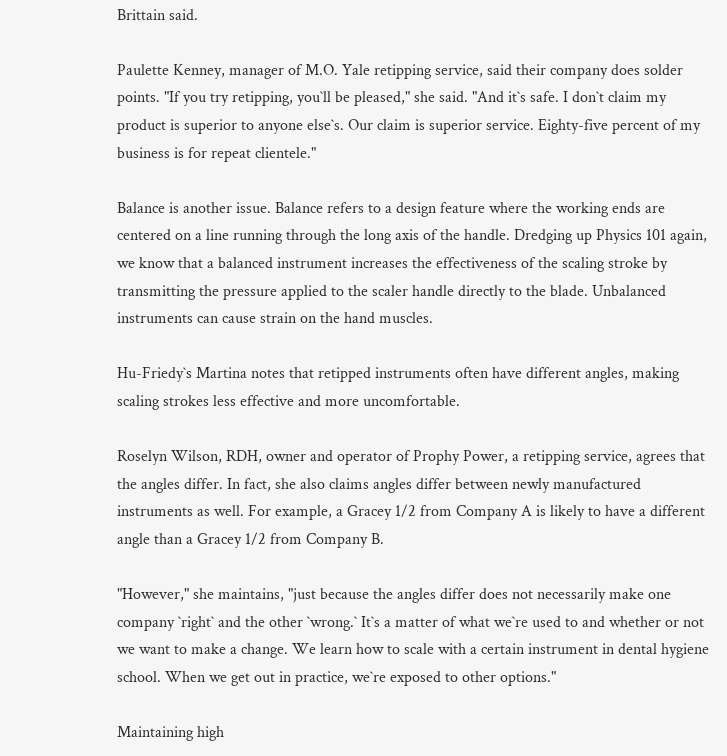Brittain said.

Paulette Kenney, manager of M.O. Yale retipping service, said their company does solder points. "If you try retipping, you`ll be pleased," she said. "And it`s safe. I don`t claim my product is superior to anyone else`s. Our claim is superior service. Eighty-five percent of my business is for repeat clientele."

Balance is another issue. Balance refers to a design feature where the working ends are centered on a line running through the long axis of the handle. Dredging up Physics 101 again, we know that a balanced instrument increases the effectiveness of the scaling stroke by transmitting the pressure applied to the scaler handle directly to the blade. Unbalanced instruments can cause strain on the hand muscles.

Hu-Friedy`s Martina notes that retipped instruments often have different angles, making scaling strokes less effective and more uncomfortable.

Roselyn Wilson, RDH, owner and operator of Prophy Power, a retipping service, agrees that the angles differ. In fact, she also claims angles differ between newly manufactured instruments as well. For example, a Gracey 1/2 from Company A is likely to have a different angle than a Gracey 1/2 from Company B.

"However," she maintains, "just because the angles differ does not necessarily make one company `right` and the other `wrong.` It`s a matter of what we`re used to and whether or not we want to make a change. We learn how to scale with a certain instrument in dental hygiene school. When we get out in practice, we`re exposed to other options."

Maintaining high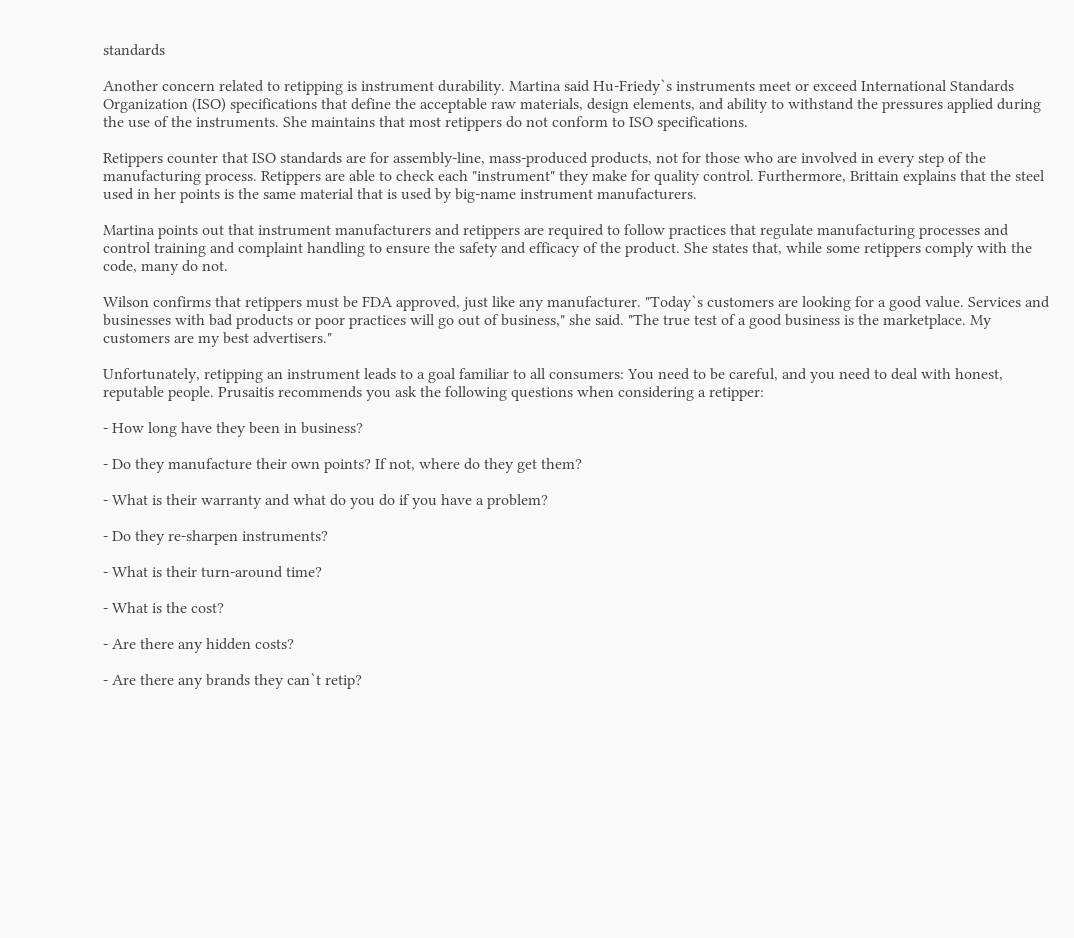standards

Another concern related to retipping is instrument durability. Martina said Hu-Friedy`s instruments meet or exceed International Standards Organization (ISO) specifications that define the acceptable raw materials, design elements, and ability to withstand the pressures applied during the use of the instruments. She maintains that most retippers do not conform to ISO specifications.

Retippers counter that ISO standards are for assembly-line, mass-produced products, not for those who are involved in every step of the manufacturing process. Retippers are able to check each "instrument" they make for quality control. Furthermore, Brittain explains that the steel used in her points is the same material that is used by big-name instrument manufacturers.

Martina points out that instrument manufacturers and retippers are required to follow practices that regulate manufacturing processes and control training and complaint handling to ensure the safety and efficacy of the product. She states that, while some retippers comply with the code, many do not.

Wilson confirms that retippers must be FDA approved, just like any manufacturer. "Today`s customers are looking for a good value. Services and businesses with bad products or poor practices will go out of business," she said. "The true test of a good business is the marketplace. My customers are my best advertisers."

Unfortunately, retipping an instrument leads to a goal familiar to all consumers: You need to be careful, and you need to deal with honest, reputable people. Prusaitis recommends you ask the following questions when considering a retipper:

- How long have they been in business?

- Do they manufacture their own points? If not, where do they get them?

- What is their warranty and what do you do if you have a problem?

- Do they re-sharpen instruments?

- What is their turn-around time?

- What is the cost?

- Are there any hidden costs?

- Are there any brands they can`t retip?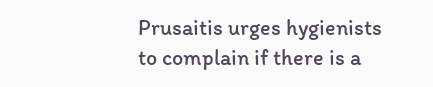Prusaitis urges hygienists to complain if there is a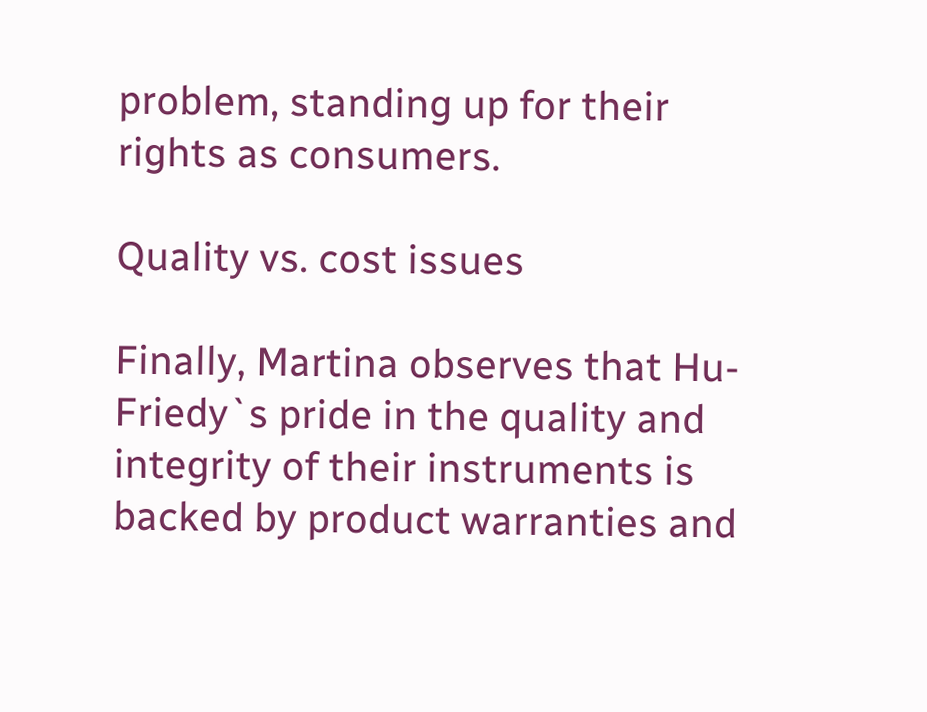problem, standing up for their rights as consumers.

Quality vs. cost issues

Finally, Martina observes that Hu-Friedy`s pride in the quality and integrity of their instruments is backed by product warranties and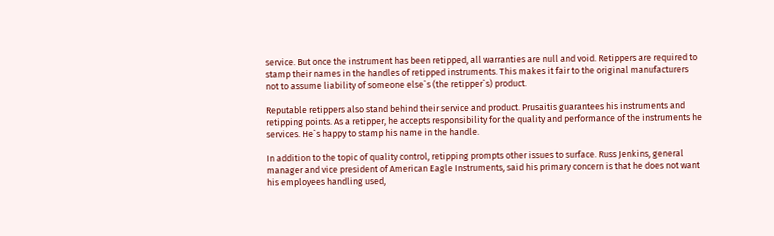service. But once the instrument has been retipped, all warranties are null and void. Retippers are required to stamp their names in the handles of retipped instruments. This makes it fair to the original manufacturers not to assume liability of someone else`s (the retipper`s) product.

Reputable retippers also stand behind their service and product. Prusaitis guarantees his instruments and retipping points. As a retipper, he accepts responsibility for the quality and performance of the instruments he services. He`s happy to stamp his name in the handle.

In addition to the topic of quality control, retipping prompts other issues to surface. Russ Jenkins, general manager and vice president of American Eagle Instruments, said his primary concern is that he does not want his employees handling used,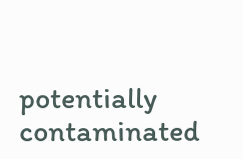potentially contaminated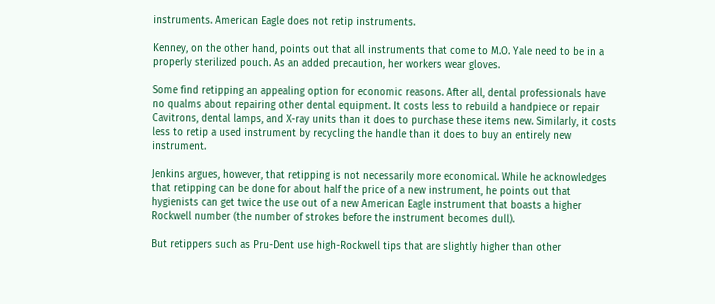instruments. American Eagle does not retip instruments.

Kenney, on the other hand, points out that all instruments that come to M.O. Yale need to be in a properly sterilized pouch. As an added precaution, her workers wear gloves.

Some find retipping an appealing option for economic reasons. After all, dental professionals have no qualms about repairing other dental equipment. It costs less to rebuild a handpiece or repair Cavitrons, dental lamps, and X-ray units than it does to purchase these items new. Similarly, it costs less to retip a used instrument by recycling the handle than it does to buy an entirely new instrument.

Jenkins argues, however, that retipping is not necessarily more economical. While he acknowledges that retipping can be done for about half the price of a new instrument, he points out that hygienists can get twice the use out of a new American Eagle instrument that boasts a higher Rockwell number (the number of strokes before the instrument becomes dull).

But retippers such as Pru-Dent use high-Rockwell tips that are slightly higher than other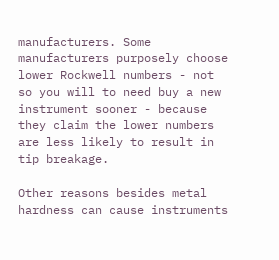manufacturers. Some manufacturers purposely choose lower Rockwell numbers - not so you will to need buy a new instrument sooner - because they claim the lower numbers are less likely to result in tip breakage.

Other reasons besides metal hardness can cause instruments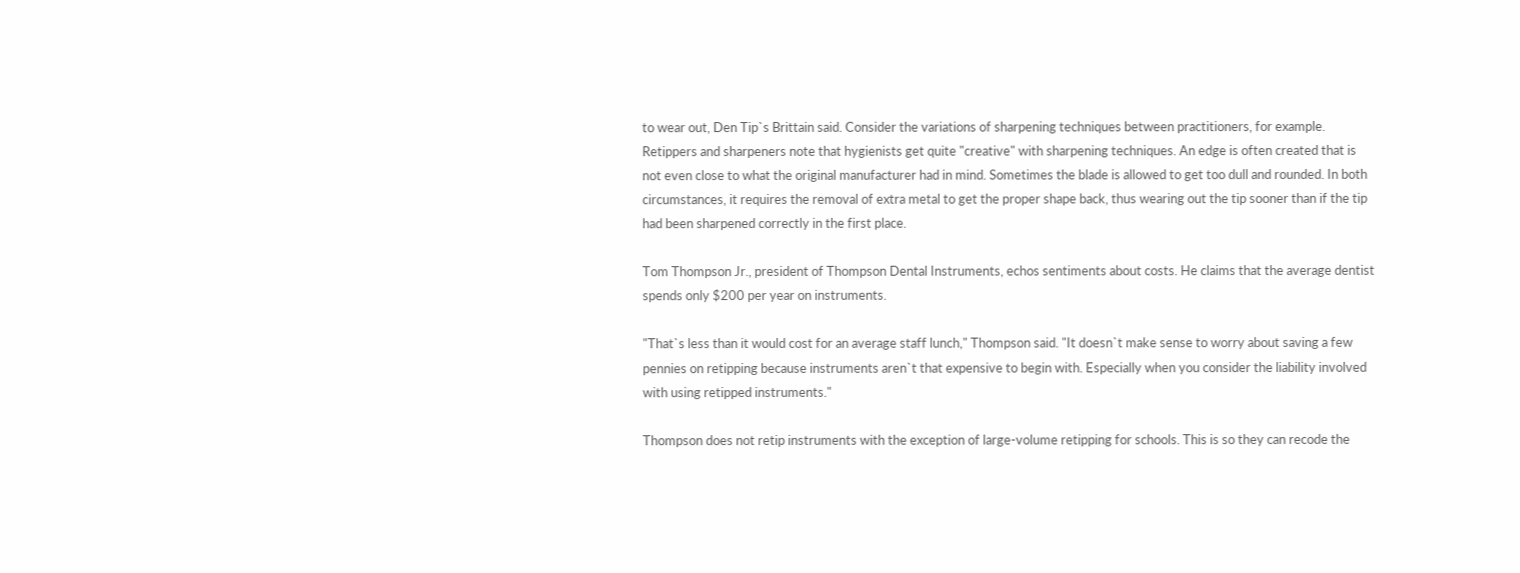to wear out, Den Tip`s Brittain said. Consider the variations of sharpening techniques between practitioners, for example. Retippers and sharpeners note that hygienists get quite "creative" with sharpening techniques. An edge is often created that is not even close to what the original manufacturer had in mind. Sometimes the blade is allowed to get too dull and rounded. In both circumstances, it requires the removal of extra metal to get the proper shape back, thus wearing out the tip sooner than if the tip had been sharpened correctly in the first place.

Tom Thompson Jr., president of Thompson Dental Instruments, echos sentiments about costs. He claims that the average dentist spends only $200 per year on instruments.

"That`s less than it would cost for an average staff lunch," Thompson said. "It doesn`t make sense to worry about saving a few pennies on retipping because instruments aren`t that expensive to begin with. Especially when you consider the liability involved with using retipped instruments."

Thompson does not retip instruments with the exception of large-volume retipping for schools. This is so they can recode the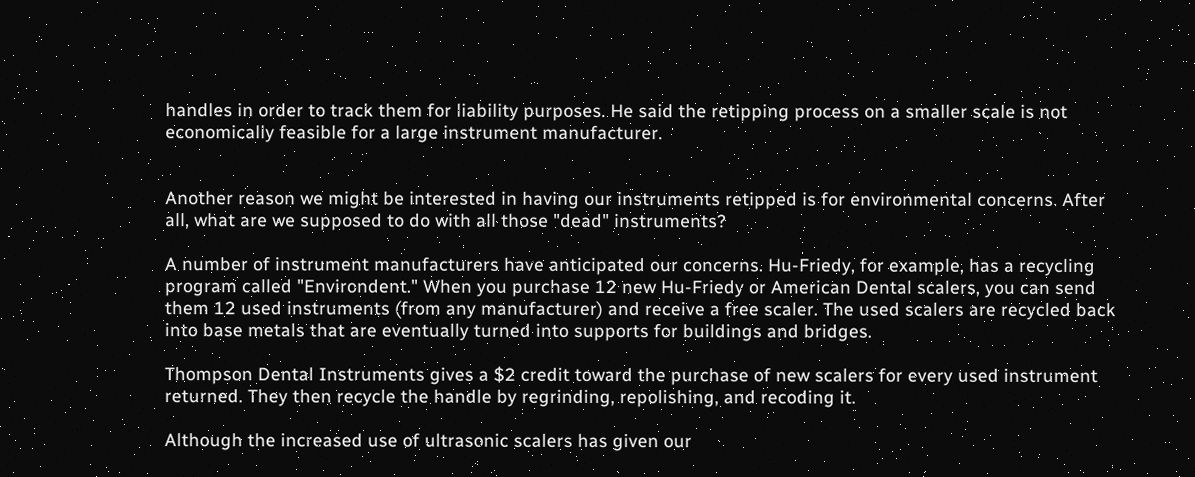handles in order to track them for liability purposes. He said the retipping process on a smaller scale is not economically feasible for a large instrument manufacturer.


Another reason we might be interested in having our instruments retipped is for environmental concerns. After all, what are we supposed to do with all those "dead" instruments?

A number of instrument manufacturers have anticipated our concerns. Hu-Friedy, for example, has a recycling program called "Environdent." When you purchase 12 new Hu-Friedy or American Dental scalers, you can send them 12 used instruments (from any manufacturer) and receive a free scaler. The used scalers are recycled back into base metals that are eventually turned into supports for buildings and bridges.

Thompson Dental Instruments gives a $2 credit toward the purchase of new scalers for every used instrument returned. They then recycle the handle by regrinding, repolishing, and recoding it.

Although the increased use of ultrasonic scalers has given our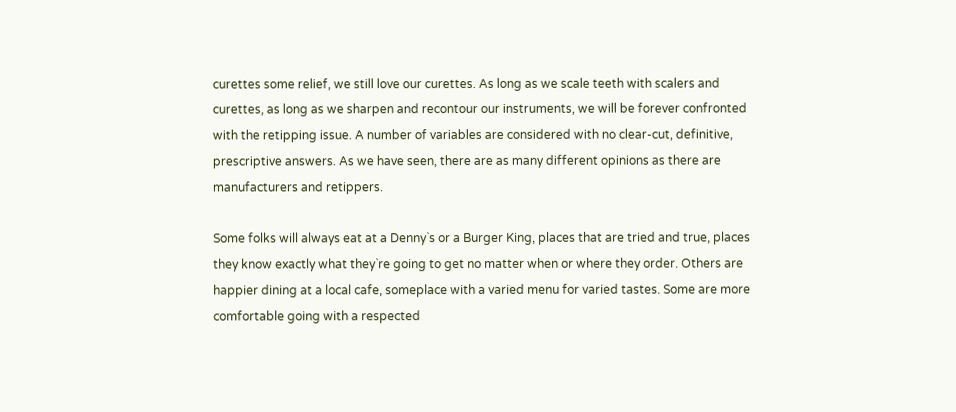curettes some relief, we still love our curettes. As long as we scale teeth with scalers and curettes, as long as we sharpen and recontour our instruments, we will be forever confronted with the retipping issue. A number of variables are considered with no clear-cut, definitive, prescriptive answers. As we have seen, there are as many different opinions as there are manufacturers and retippers.

Some folks will always eat at a Denny`s or a Burger King, places that are tried and true, places they know exactly what they`re going to get no matter when or where they order. Others are happier dining at a local cafe, someplace with a varied menu for varied tastes. Some are more comfortable going with a respected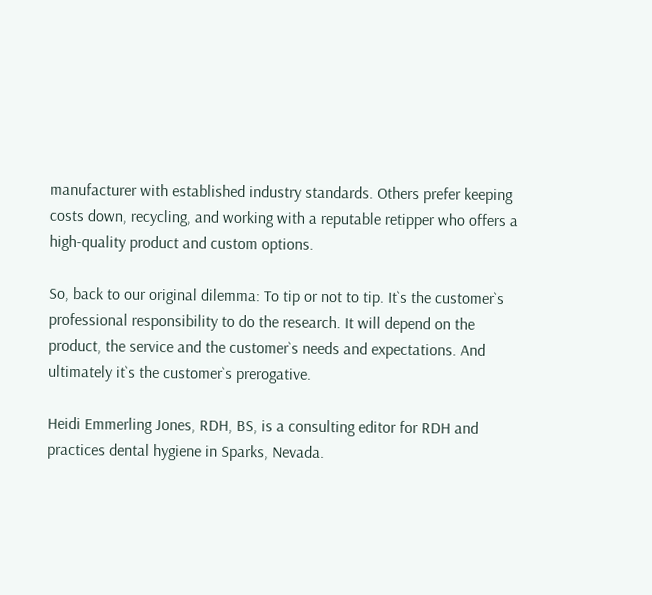manufacturer with established industry standards. Others prefer keeping costs down, recycling, and working with a reputable retipper who offers a high-quality product and custom options.

So, back to our original dilemma: To tip or not to tip. It`s the customer`s professional responsibility to do the research. It will depend on the product, the service and the customer`s needs and expectations. And ultimately it`s the customer`s prerogative.

Heidi Emmerling Jones, RDH, BS, is a consulting editor for RDH and practices dental hygiene in Sparks, Nevada.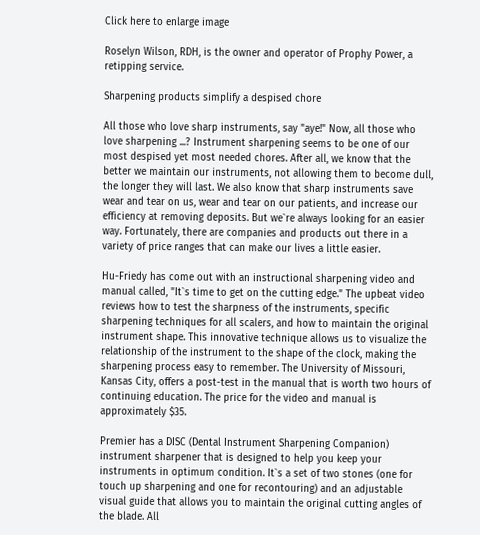Click here to enlarge image

Roselyn Wilson, RDH, is the owner and operator of Prophy Power, a retipping service.

Sharpening products simplify a despised chore

All those who love sharp instruments, say "aye!" Now, all those who love sharpening ...? Instrument sharpening seems to be one of our most despised yet most needed chores. After all, we know that the better we maintain our instruments, not allowing them to become dull, the longer they will last. We also know that sharp instruments save wear and tear on us, wear and tear on our patients, and increase our efficiency at removing deposits. But we`re always looking for an easier way. Fortunately, there are companies and products out there in a variety of price ranges that can make our lives a little easier.

Hu-Friedy has come out with an instructional sharpening video and manual called, "It`s time to get on the cutting edge." The upbeat video reviews how to test the sharpness of the instruments, specific sharpening techniques for all scalers, and how to maintain the original instrument shape. This innovative technique allows us to visualize the relationship of the instrument to the shape of the clock, making the sharpening process easy to remember. The University of Missouri, Kansas City, offers a post-test in the manual that is worth two hours of continuing education. The price for the video and manual is approximately $35.

Premier has a DISC (Dental Instrument Sharpening Companion) instrument sharpener that is designed to help you keep your instruments in optimum condition. It`s a set of two stones (one for touch up sharpening and one for recontouring) and an adjustable visual guide that allows you to maintain the original cutting angles of the blade. All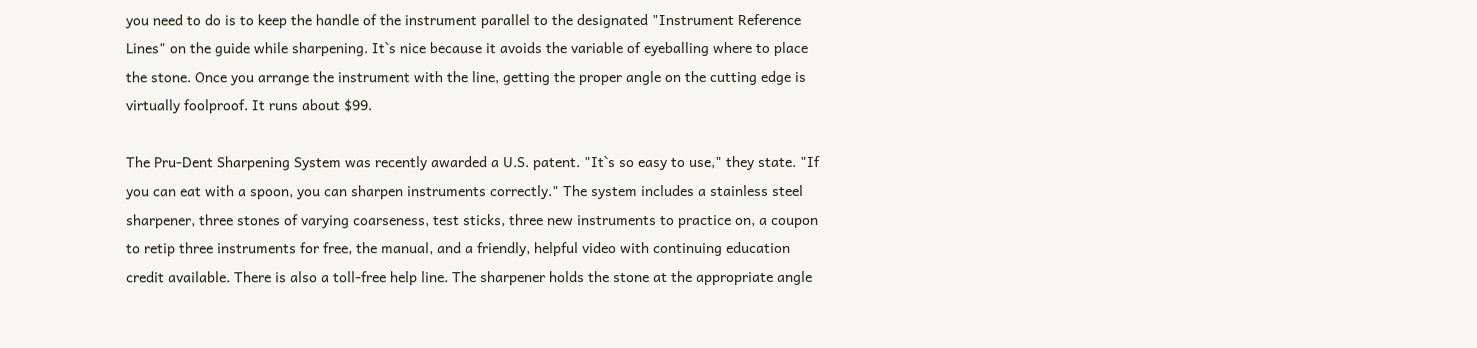you need to do is to keep the handle of the instrument parallel to the designated "Instrument Reference Lines" on the guide while sharpening. It`s nice because it avoids the variable of eyeballing where to place the stone. Once you arrange the instrument with the line, getting the proper angle on the cutting edge is virtually foolproof. It runs about $99.

The Pru-Dent Sharpening System was recently awarded a U.S. patent. "It`s so easy to use," they state. "If you can eat with a spoon, you can sharpen instruments correctly." The system includes a stainless steel sharpener, three stones of varying coarseness, test sticks, three new instruments to practice on, a coupon to retip three instruments for free, the manual, and a friendly, helpful video with continuing education credit available. There is also a toll-free help line. The sharpener holds the stone at the appropriate angle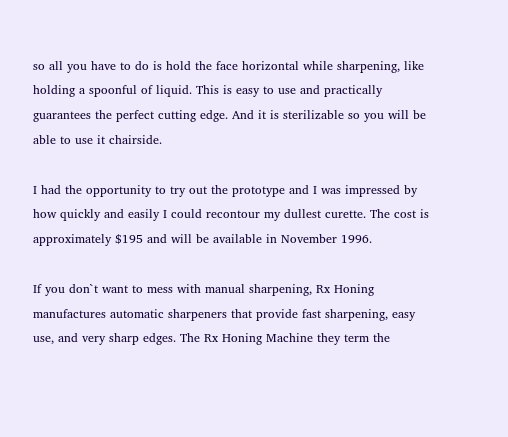so all you have to do is hold the face horizontal while sharpening, like holding a spoonful of liquid. This is easy to use and practically guarantees the perfect cutting edge. And it is sterilizable so you will be able to use it chairside.

I had the opportunity to try out the prototype and I was impressed by how quickly and easily I could recontour my dullest curette. The cost is approximately $195 and will be available in November 1996.

If you don`t want to mess with manual sharpening, Rx Honing manufactures automatic sharpeners that provide fast sharpening, easy use, and very sharp edges. The Rx Honing Machine they term the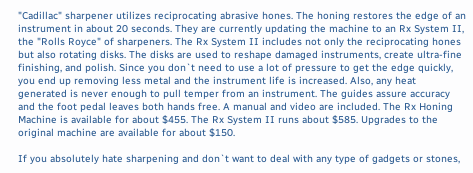"Cadillac" sharpener utilizes reciprocating abrasive hones. The honing restores the edge of an instrument in about 20 seconds. They are currently updating the machine to an Rx System II, the "Rolls Royce" of sharpeners. The Rx System II includes not only the reciprocating hones but also rotating disks. The disks are used to reshape damaged instruments, create ultra-fine finishing, and polish. Since you don`t need to use a lot of pressure to get the edge quickly, you end up removing less metal and the instrument life is increased. Also, any heat generated is never enough to pull temper from an instrument. The guides assure accuracy and the foot pedal leaves both hands free. A manual and video are included. The Rx Honing Machine is available for about $455. The Rx System II runs about $585. Upgrades to the original machine are available for about $150.

If you absolutely hate sharpening and don`t want to deal with any type of gadgets or stones,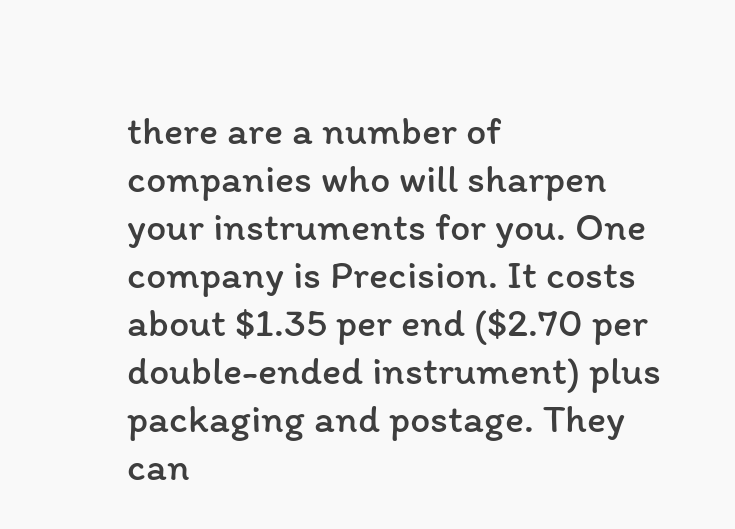there are a number of companies who will sharpen your instruments for you. One company is Precision. It costs about $1.35 per end ($2.70 per double-ended instrument) plus packaging and postage. They can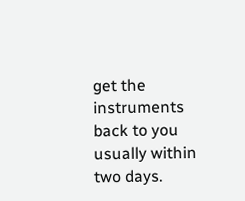get the instruments back to you usually within two days.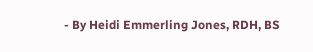- By Heidi Emmerling Jones, RDH, BS